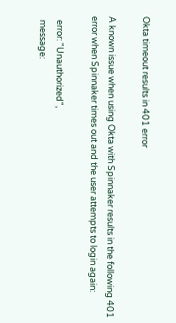Okta timeout results in 401 error

A known issue when using Okta with Spinnaker results in the following 401 error when Spinnaker times out and the user attempts to login again:

  error: "Unauthorized",
  message: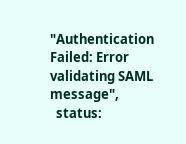"Authentication Failed: Error validating SAML message",
  status: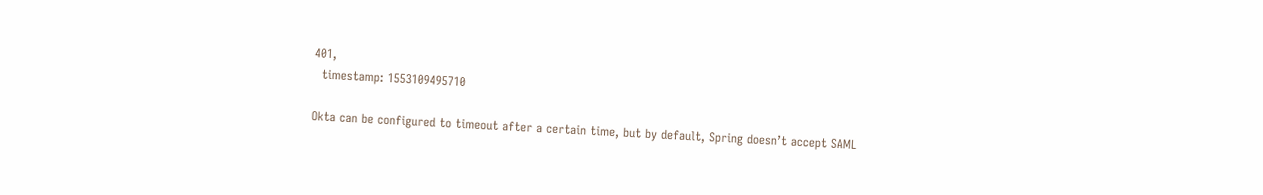401,
  timestamp: 1553109495710

Okta can be configured to timeout after a certain time, but by default, Spring doesn’t accept SAML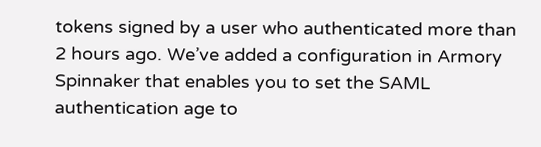tokens signed by a user who authenticated more than 2 hours ago. We’ve added a configuration in Armory Spinnaker that enables you to set the SAML authentication age to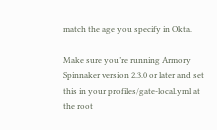match the age you specify in Okta.

Make sure you’re running Armory Spinnaker version 2.3.0 or later and set this in your profiles/gate-local.yml at the root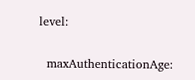level:

  maxAuthenticationAge: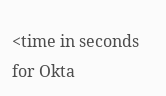<time in seconds for Okta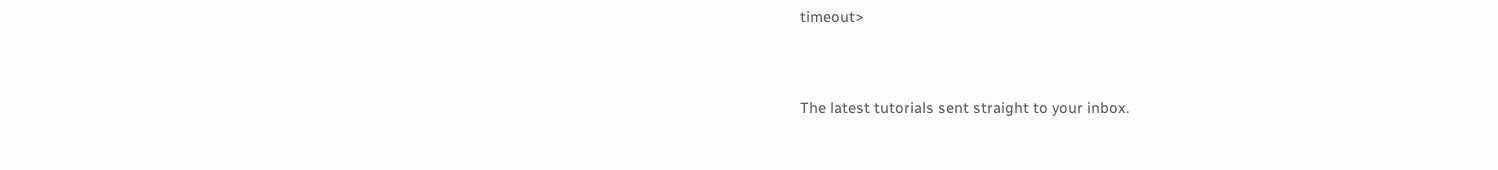timeout>


The latest tutorials sent straight to your inbox.